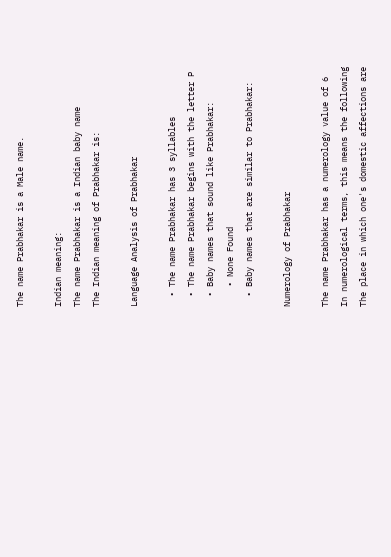The name Prabhakar is a Male name.

Indian meaning:
The name Prabhakar is a Indian baby name
The Indian meaning of Prabhakar is:

Language Analysis of Prabhakar

  • The name Prabhakar has 3 syllables
  • The name Prabhakar begins with the letter P
  • Baby names that sound like Prabhakar:
    • None Found
  • Baby names that are similar to Prabhakar:

Numerology of Prabhakar

The name Prabhakar has a numerology value of 6
In numerological terms, this means the following
The place in which one's domestic affections are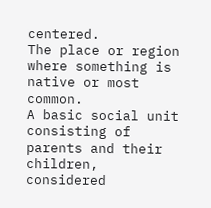centered.
The place or region where something is native or most common.
A basic social unit consisting of parents and their children, considered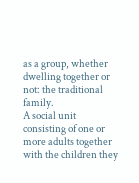as a group, whether dwelling together or not: the traditional family.
A social unit consisting of one or more adults together with the children they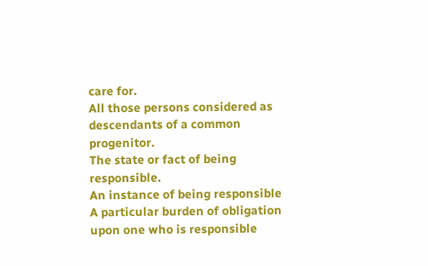care for.
All those persons considered as descendants of a common progenitor.
The state or fact of being responsible.
An instance of being responsible
A particular burden of obligation upon one who is responsible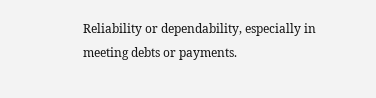Reliability or dependability, especially in meeting debts or payments.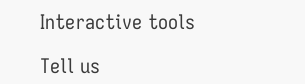Interactive tools

Tell us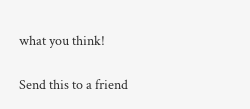what you think!

Send this to a friend